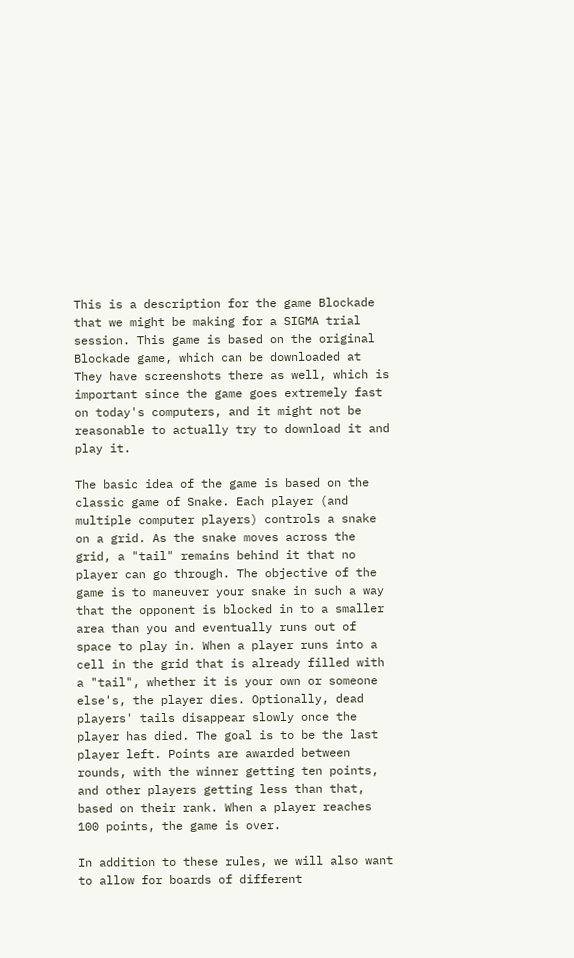This is a description for the game Blockade that we might be making for a SIGMA trial session. This game is based on the original Blockade game, which can be downloaded at They have screenshots there as well, which is important since the game goes extremely fast on today's computers, and it might not be reasonable to actually try to download it and play it.

The basic idea of the game is based on the classic game of Snake. Each player (and multiple computer players) controls a snake on a grid. As the snake moves across the grid, a "tail" remains behind it that no player can go through. The objective of the game is to maneuver your snake in such a way that the opponent is blocked in to a smaller area than you and eventually runs out of space to play in. When a player runs into a cell in the grid that is already filled with a "tail", whether it is your own or someone else's, the player dies. Optionally, dead players' tails disappear slowly once the player has died. The goal is to be the last player left. Points are awarded between rounds, with the winner getting ten points, and other players getting less than that, based on their rank. When a player reaches 100 points, the game is over.

In addition to these rules, we will also want to allow for boards of different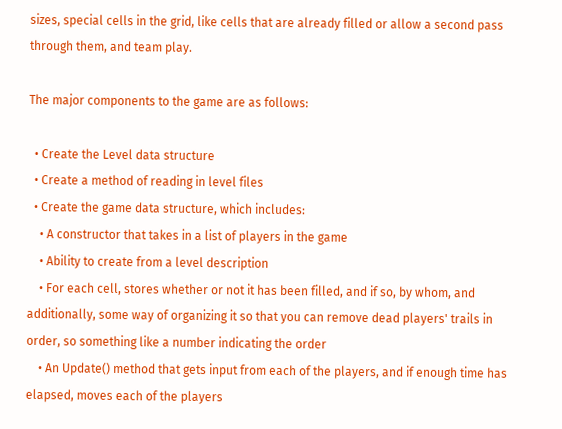sizes, special cells in the grid, like cells that are already filled or allow a second pass through them, and team play.

The major components to the game are as follows:

  • Create the Level data structure
  • Create a method of reading in level files
  • Create the game data structure, which includes:
    • A constructor that takes in a list of players in the game
    • Ability to create from a level description
    • For each cell, stores whether or not it has been filled, and if so, by whom, and additionally, some way of organizing it so that you can remove dead players' trails in order, so something like a number indicating the order
    • An Update() method that gets input from each of the players, and if enough time has elapsed, moves each of the players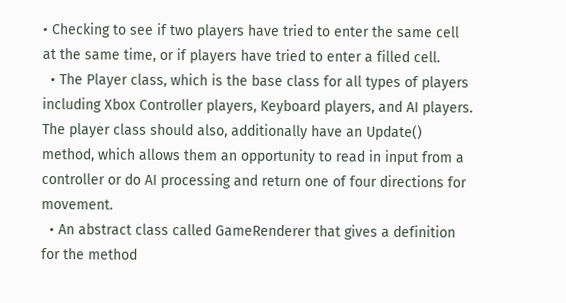• Checking to see if two players have tried to enter the same cell at the same time, or if players have tried to enter a filled cell.
  • The Player class, which is the base class for all types of players including Xbox Controller players, Keyboard players, and AI players. The player class should also, additionally have an Update() method, which allows them an opportunity to read in input from a controller or do AI processing and return one of four directions for movement.
  • An abstract class called GameRenderer that gives a definition for the method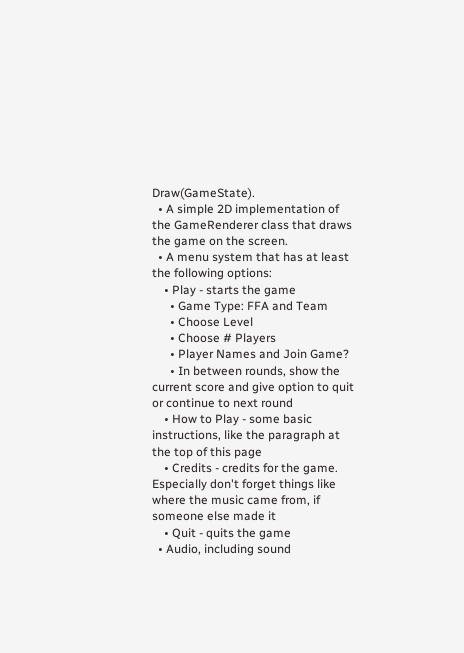Draw(GameState).
  • A simple 2D implementation of the GameRenderer class that draws the game on the screen.
  • A menu system that has at least the following options:
    • Play - starts the game
      • Game Type: FFA and Team
      • Choose Level
      • Choose # Players
      • Player Names and Join Game?
      • In between rounds, show the current score and give option to quit or continue to next round
    • How to Play - some basic instructions, like the paragraph at the top of this page
    • Credits - credits for the game. Especially don't forget things like where the music came from, if someone else made it
    • Quit - quits the game
  • Audio, including sound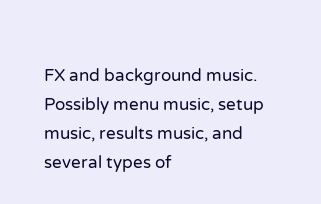FX and background music. Possibly menu music, setup music, results music, and several types of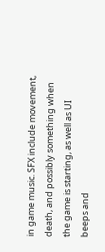in game music. SFX include movement, death, and possibly something when the game is starting, as well as UI beeps and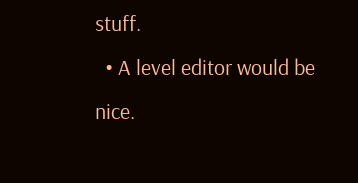stuff.
  • A level editor would be nice.